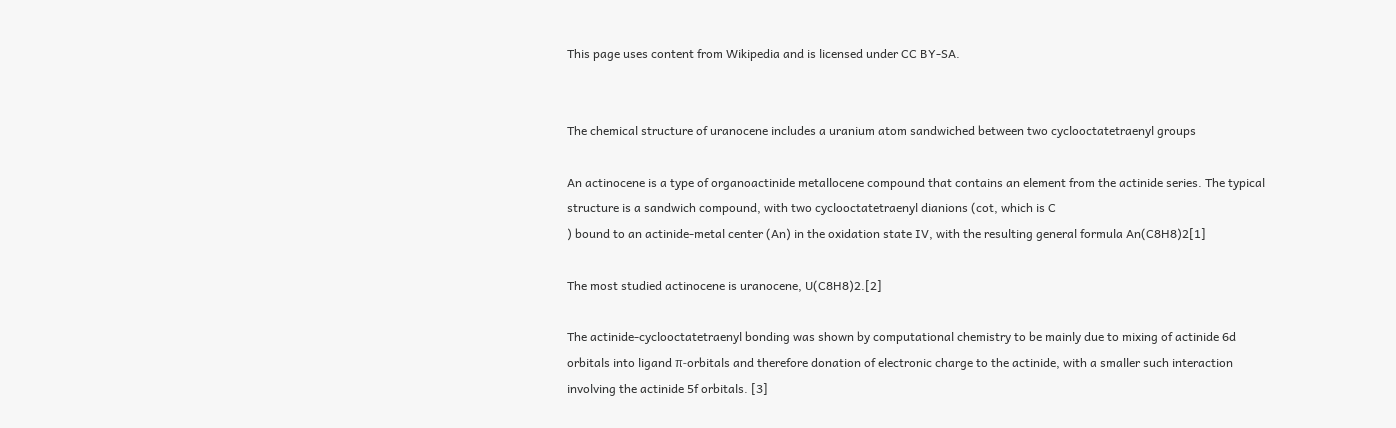This page uses content from Wikipedia and is licensed under CC BY-SA.


The chemical structure of uranocene includes a uranium atom sandwiched between two cyclooctatetraenyl groups

An actinocene is a type of organoactinide metallocene compound that contains an element from the actinide series. The typical structure is a sandwich compound, with two cyclooctatetraenyl dianions (cot, which is C
) bound to an actinide-metal center (An) in the oxidation state IV, with the resulting general formula An(C8H8)2[1]

The most studied actinocene is uranocene, U(C8H8)2.[2]

The actinide-cyclooctatetraenyl bonding was shown by computational chemistry to be mainly due to mixing of actinide 6d orbitals into ligand π-orbitals and therefore donation of electronic charge to the actinide, with a smaller such interaction involving the actinide 5f orbitals. [3]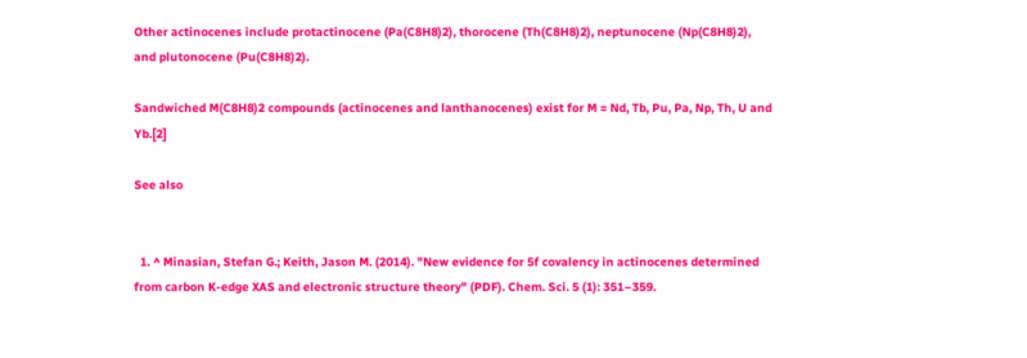Other actinocenes include protactinocene (Pa(C8H8)2), thorocene (Th(C8H8)2), neptunocene (Np(C8H8)2), and plutonocene (Pu(C8H8)2).

Sandwiched M(C8H8)2 compounds (actinocenes and lanthanocenes) exist for M = Nd, Tb, Pu, Pa, Np, Th, U and Yb.[2]

See also


  1. ^ Minasian, Stefan G.; Keith, Jason M. (2014). "New evidence for 5f covalency in actinocenes determined from carbon K-edge XAS and electronic structure theory" (PDF). Chem. Sci. 5 (1): 351–359.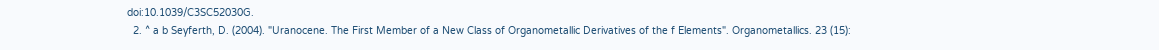doi:10.1039/C3SC52030G.
  2. ^ a b Seyferth, D. (2004). "Uranocene. The First Member of a New Class of Organometallic Derivatives of the f Elements". Organometallics. 23 (15):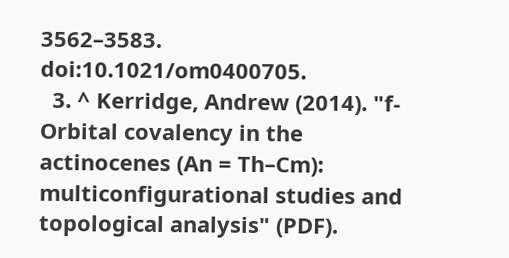3562–3583. doi:10.1021/om0400705.
  3. ^ Kerridge, Andrew (2014). "f-Orbital covalency in the actinocenes (An = Th–Cm): multiconfigurational studies and topological analysis" (PDF).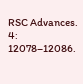RSC Advances. 4: 12078–12086.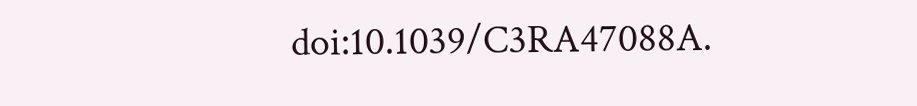doi:10.1039/C3RA47088A.